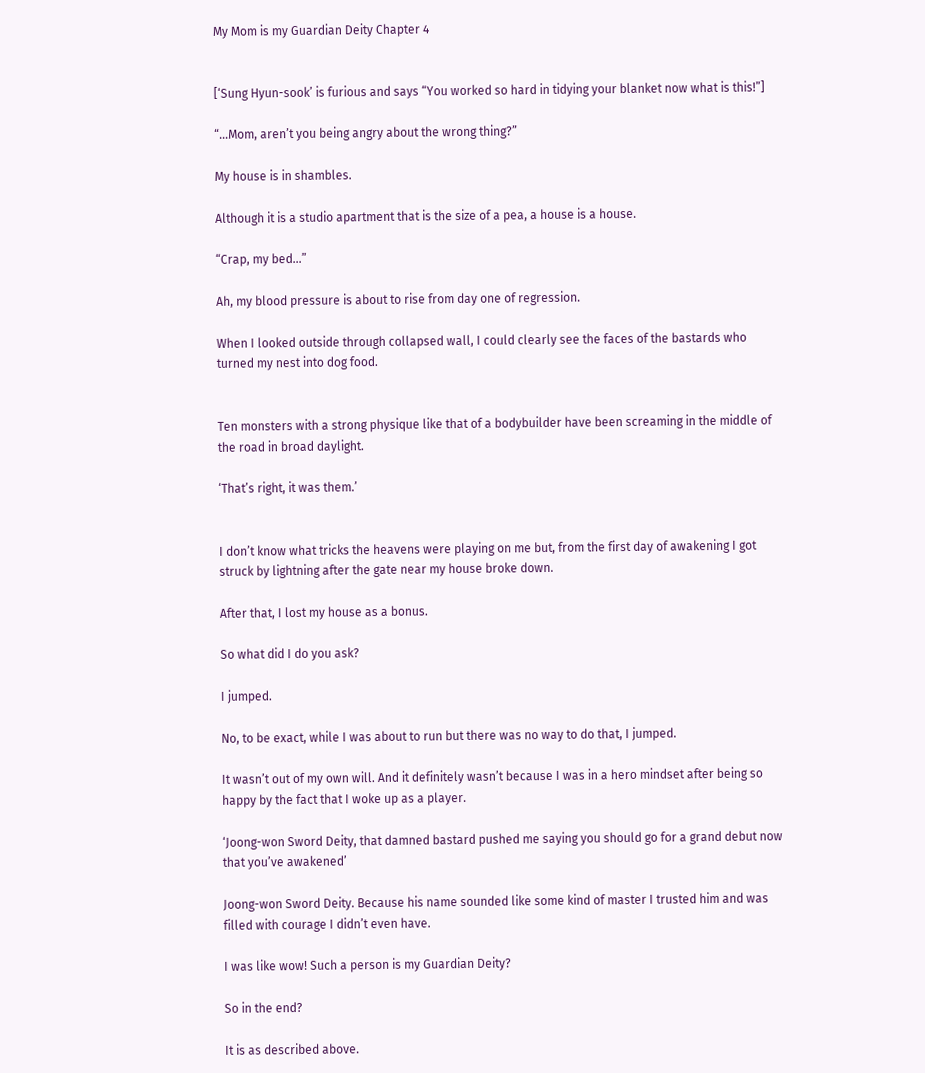My Mom is my Guardian Deity Chapter 4


[‘Sung Hyun-sook’ is furious and says “You worked so hard in tidying your blanket now what is this!”]

“…Mom, aren’t you being angry about the wrong thing?”

My house is in shambles.

Although it is a studio apartment that is the size of a pea, a house is a house.

“Crap, my bed…”

Ah, my blood pressure is about to rise from day one of regression.

When I looked outside through collapsed wall, I could clearly see the faces of the bastards who turned my nest into dog food.


Ten monsters with a strong physique like that of a bodybuilder have been screaming in the middle of the road in broad daylight.

‘That’s right, it was them.’


I don’t know what tricks the heavens were playing on me but, from the first day of awakening I got struck by lightning after the gate near my house broke down.

After that, I lost my house as a bonus.

So what did I do you ask?

I jumped.

No, to be exact, while I was about to run but there was no way to do that, I jumped.

It wasn’t out of my own will. And it definitely wasn’t because I was in a hero mindset after being so happy by the fact that I woke up as a player.

‘Joong-won Sword Deity, that damned bastard pushed me saying you should go for a grand debut now that you’ve awakened’

Joong-won Sword Deity. Because his name sounded like some kind of master I trusted him and was filled with courage I didn’t even have.

I was like wow! Such a person is my Guardian Deity?

So in the end?

It is as described above.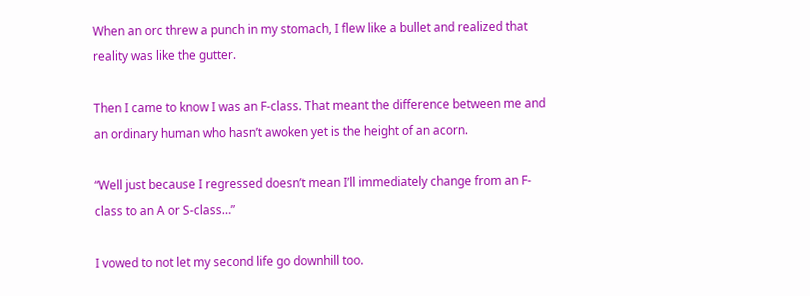When an orc threw a punch in my stomach, I flew like a bullet and realized that reality was like the gutter.

Then I came to know I was an F-class. That meant the difference between me and an ordinary human who hasn’t awoken yet is the height of an acorn.

“Well just because I regressed doesn’t mean I’ll immediately change from an F-class to an A or S-class…”

I vowed to not let my second life go downhill too.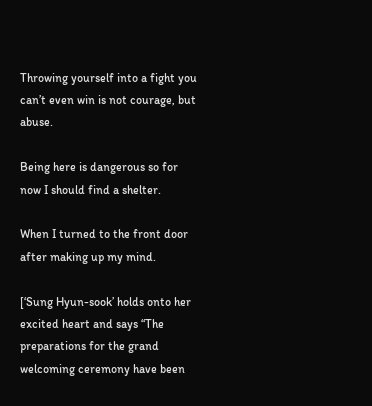Throwing yourself into a fight you can’t even win is not courage, but abuse.

Being here is dangerous so for now I should find a shelter.

When I turned to the front door after making up my mind.

[‘Sung Hyun-sook’ holds onto her excited heart and says “The preparations for the grand welcoming ceremony have been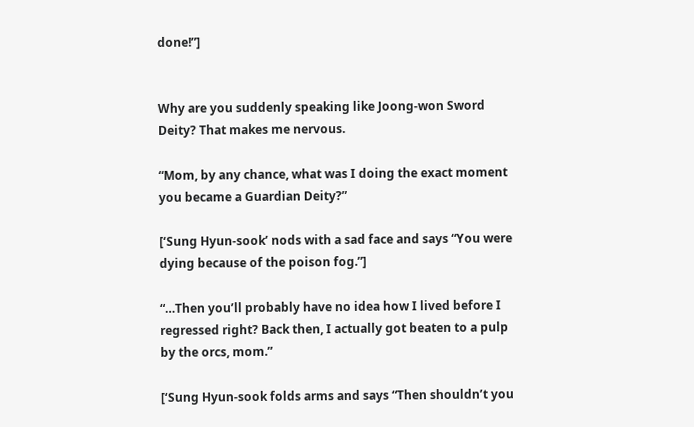done!”]


Why are you suddenly speaking like Joong-won Sword Deity? That makes me nervous.

“Mom, by any chance, what was I doing the exact moment you became a Guardian Deity?”

[‘Sung Hyun-sook’ nods with a sad face and says “You were dying because of the poison fog.”]

“…Then you’ll probably have no idea how I lived before I regressed right? Back then, I actually got beaten to a pulp by the orcs, mom.”

[‘Sung Hyun-sook folds arms and says “Then shouldn’t you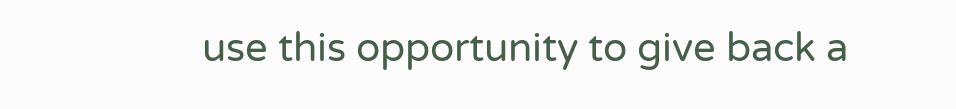use this opportunity to give back a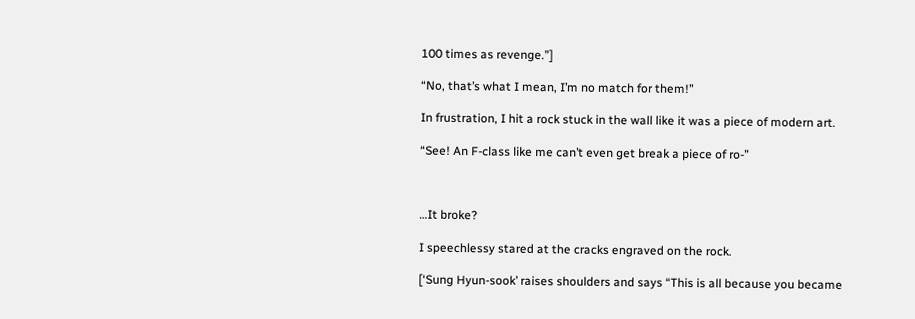100 times as revenge.”]

“No, that’s what I mean, I’m no match for them!”

In frustration, I hit a rock stuck in the wall like it was a piece of modern art.

“See! An F-class like me can’t even get break a piece of ro-”



…It broke?

I speechlessy stared at the cracks engraved on the rock.

[‘Sung Hyun-sook’ raises shoulders and says “This is all because you became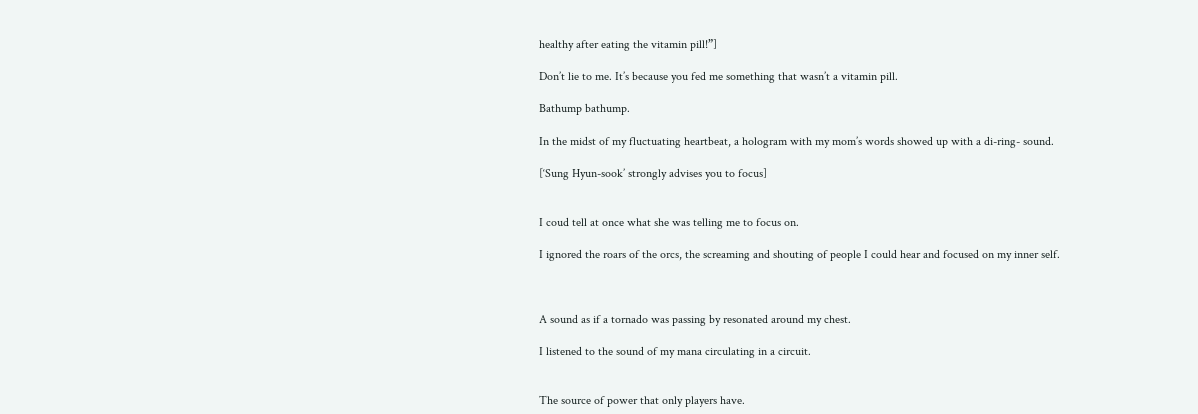healthy after eating the vitamin pill!”]

Don’t lie to me. It’s because you fed me something that wasn’t a vitamin pill.

Bathump bathump.

In the midst of my fluctuating heartbeat, a hologram with my mom’s words showed up with a di-ring- sound.

[‘Sung Hyun-sook’ strongly advises you to focus]


I coud tell at once what she was telling me to focus on.

I ignored the roars of the orcs, the screaming and shouting of people I could hear and focused on my inner self.



A sound as if a tornado was passing by resonated around my chest.

I listened to the sound of my mana circulating in a circuit.


The source of power that only players have.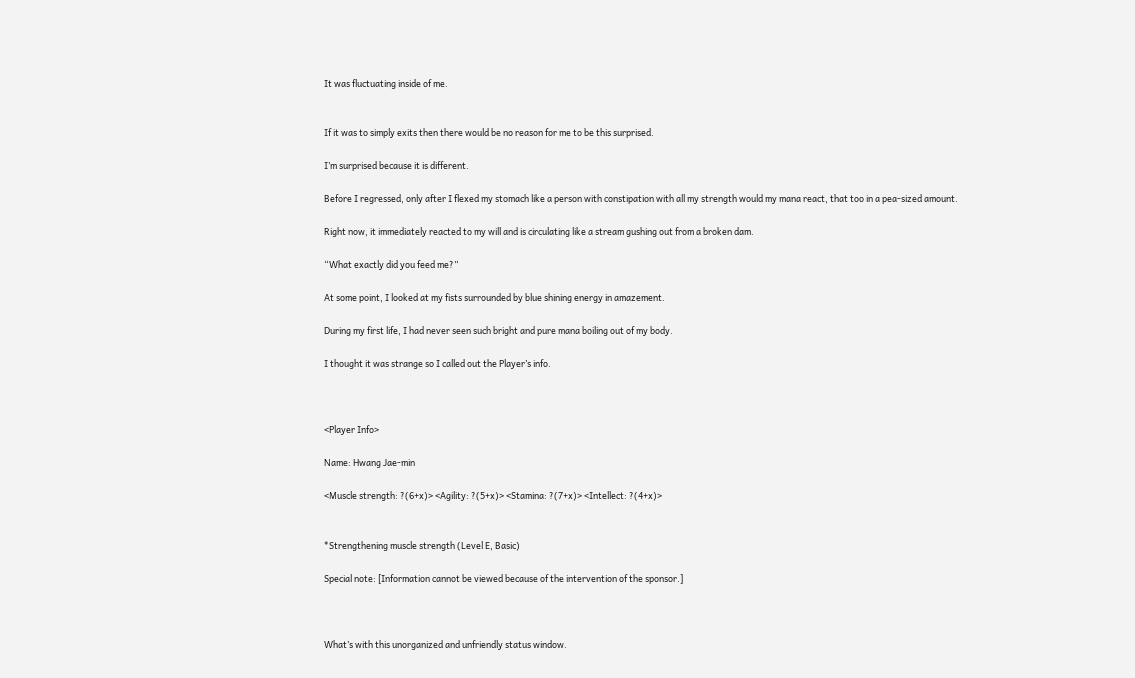It was fluctuating inside of me.


If it was to simply exits then there would be no reason for me to be this surprised.

I’m surprised because it is different.

Before I regressed, only after I flexed my stomach like a person with constipation with all my strength would my mana react, that too in a pea-sized amount.

Right now, it immediately reacted to my will and is circulating like a stream gushing out from a broken dam.

“What exactly did you feed me?”

At some point, I looked at my fists surrounded by blue shining energy in amazement.

During my first life, I had never seen such bright and pure mana boiling out of my body.

I thought it was strange so I called out the Player’s info.



<Player Info>

Name: Hwang Jae-min

<Muscle strength: ?(6+x)> <Agility: ?(5+x)> <Stamina: ?(7+x)> <Intellect: ?(4+x)>


*Strengthening muscle strength (Level E, Basic)

Special note: [Information cannot be viewed because of the intervention of the sponsor.]



What’s with this unorganized and unfriendly status window.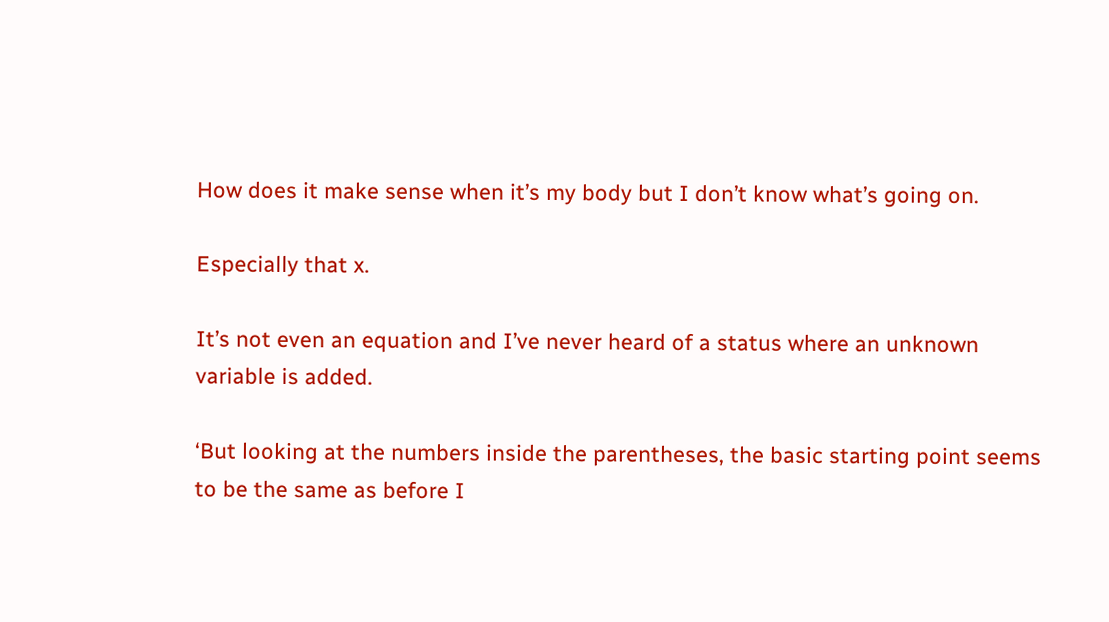How does it make sense when it’s my body but I don’t know what’s going on.

Especially that x.

It’s not even an equation and I’ve never heard of a status where an unknown variable is added.

‘But looking at the numbers inside the parentheses, the basic starting point seems to be the same as before I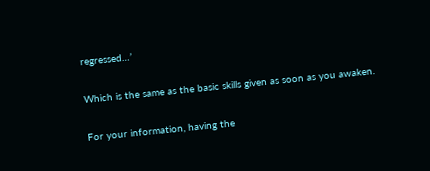regressed…’

Which is the same as the basic skills given as soon as you awaken.

For your information, having the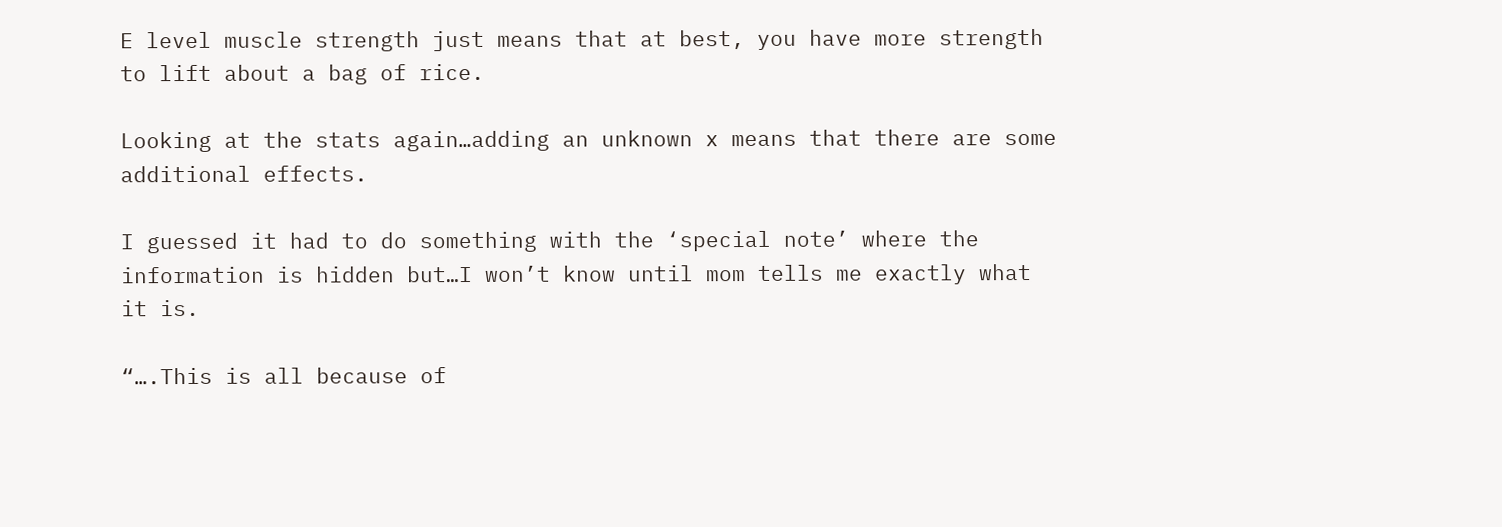E level muscle strength just means that at best, you have more strength to lift about a bag of rice.

Looking at the stats again…adding an unknown x means that there are some additional effects.

I guessed it had to do something with the ‘special note’ where the information is hidden but…I won’t know until mom tells me exactly what it is.

“….This is all because of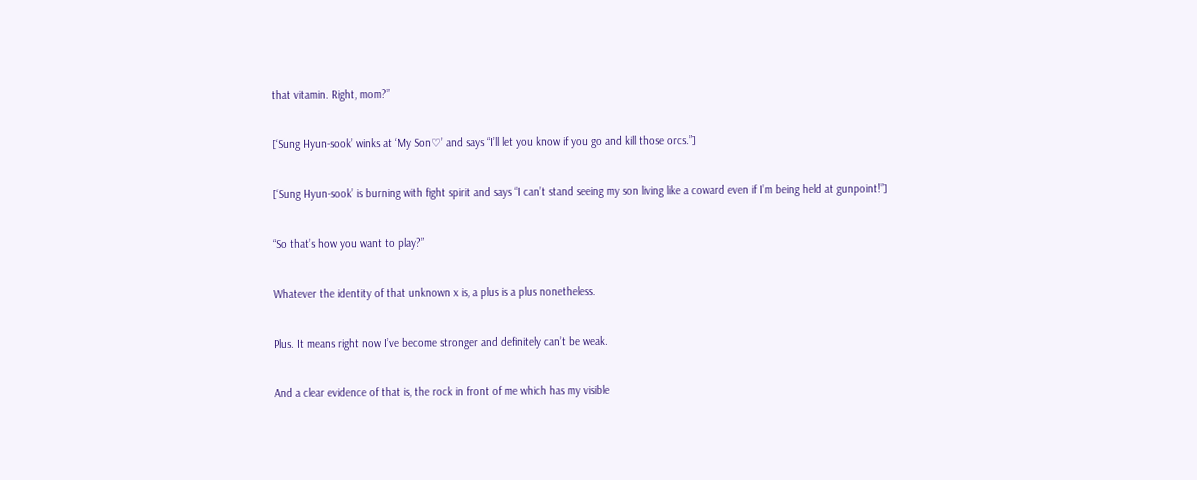that vitamin. Right, mom?”

[‘Sung Hyun-sook’ winks at ‘My Son♡’ and says “I’ll let you know if you go and kill those orcs.”]

[‘Sung Hyun-sook’ is burning with fight spirit and says “I can’t stand seeing my son living like a coward even if I’m being held at gunpoint!”]

“So that’s how you want to play?”

Whatever the identity of that unknown x is, a plus is a plus nonetheless.

Plus. It means right now I’ve become stronger and definitely can’t be weak.

And a clear evidence of that is, the rock in front of me which has my visible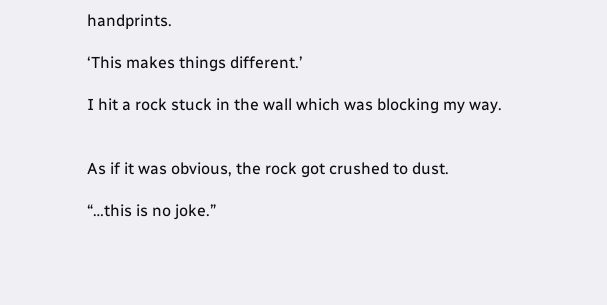handprints.

‘This makes things different.’

I hit a rock stuck in the wall which was blocking my way.


As if it was obvious, the rock got crushed to dust.

“…this is no joke.”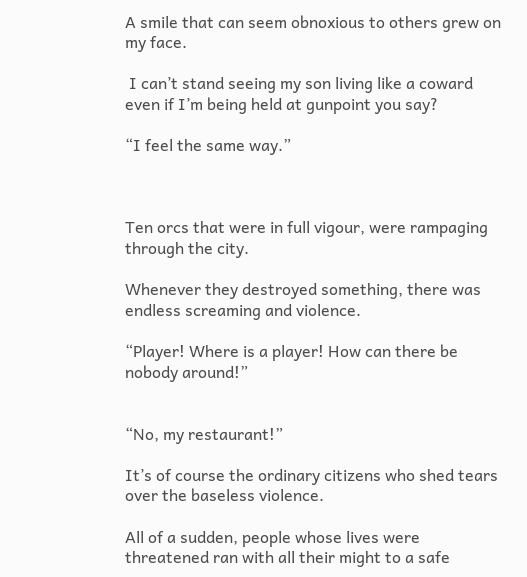A smile that can seem obnoxious to others grew on my face.

 I can’t stand seeing my son living like a coward even if I’m being held at gunpoint you say?

“I feel the same way.”



Ten orcs that were in full vigour, were rampaging through the city.

Whenever they destroyed something, there was endless screaming and violence.

“Player! Where is a player! How can there be nobody around!”


“No, my restaurant!”

It’s of course the ordinary citizens who shed tears over the baseless violence.

All of a sudden, people whose lives were threatened ran with all their might to a safe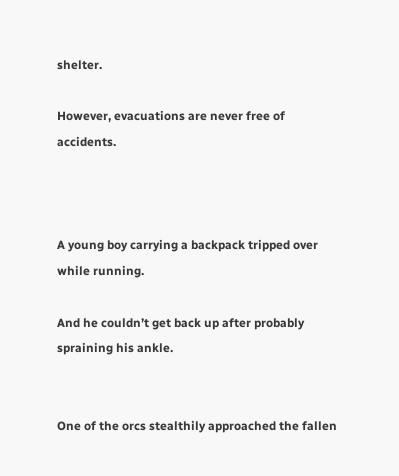shelter.

However, evacuations are never free of accidents.



A young boy carrying a backpack tripped over while running.

And he couldn’t get back up after probably spraining his ankle.


One of the orcs stealthily approached the fallen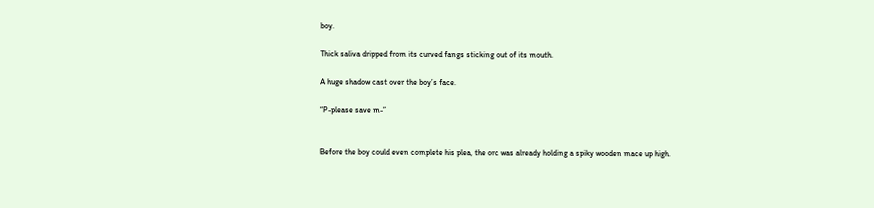boy.

Thick saliva dripped from its curved fangs sticking out of its mouth.

A huge shadow cast over the boy’s face.

“P-please save m-”


Before the boy could even complete his plea, the orc was already holding a spiky wooden mace up high.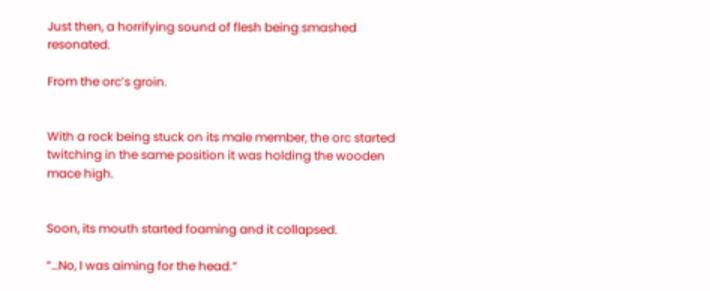Just then, a horrifying sound of flesh being smashed resonated.

From the orc’s groin.


With a rock being stuck on its male member, the orc started twitching in the same position it was holding the wooden mace high.


Soon, its mouth started foaming and it collapsed.

“…No, I was aiming for the head.”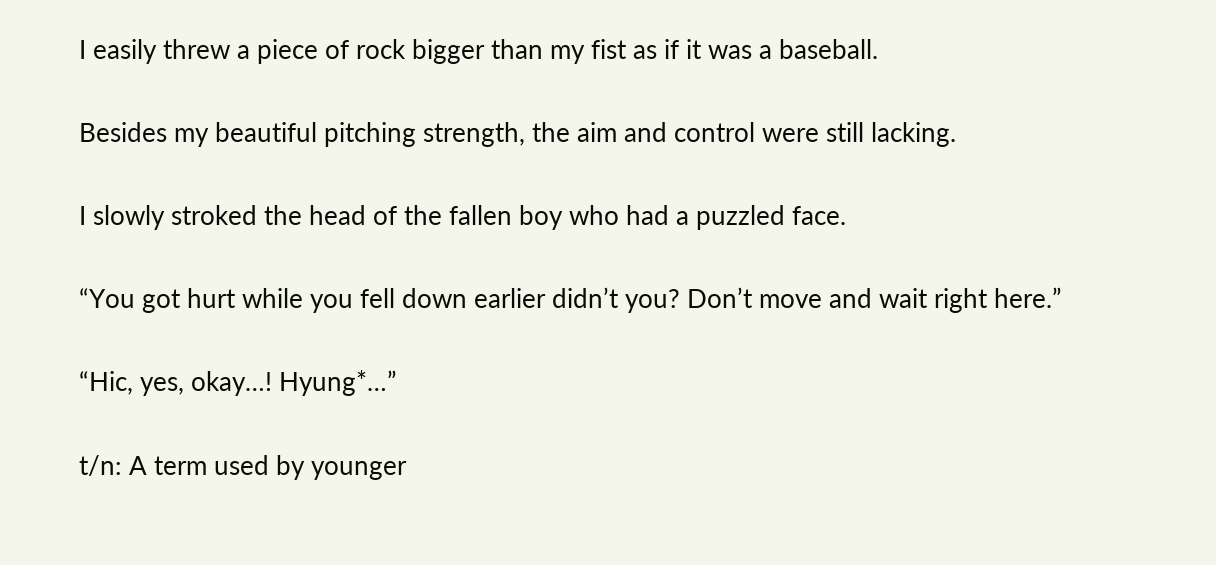I easily threw a piece of rock bigger than my fist as if it was a baseball.

Besides my beautiful pitching strength, the aim and control were still lacking.

I slowly stroked the head of the fallen boy who had a puzzled face.

“You got hurt while you fell down earlier didn’t you? Don’t move and wait right here.”

“Hic, yes, okay…! Hyung*…”

t/n: A term used by younger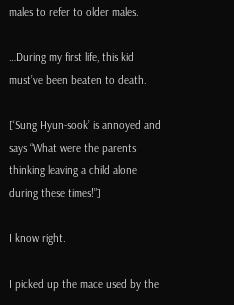males to refer to older males.

…During my first life, this kid must’ve been beaten to death.

[‘Sung Hyun-sook’ is annoyed and says “What were the parents thinking leaving a child alone during these times!”]

I know right.

I picked up the mace used by the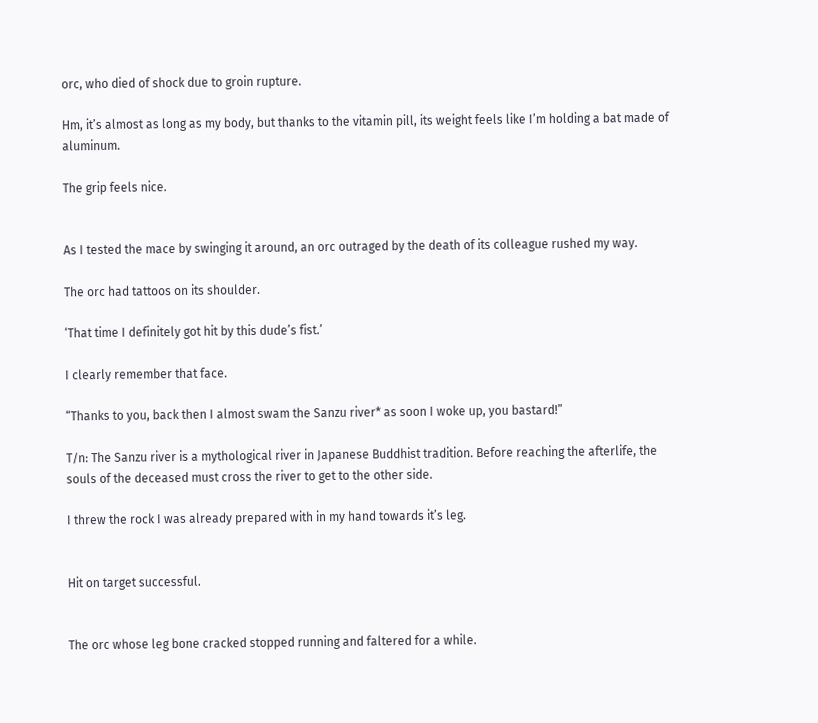orc, who died of shock due to groin rupture.

Hm, it’s almost as long as my body, but thanks to the vitamin pill, its weight feels like I’m holding a bat made of aluminum.

The grip feels nice.


As I tested the mace by swinging it around, an orc outraged by the death of its colleague rushed my way.

The orc had tattoos on its shoulder.

‘That time I definitely got hit by this dude’s fist.’

I clearly remember that face.

“Thanks to you, back then I almost swam the Sanzu river* as soon I woke up, you bastard!”

T/n: The Sanzu river is a mythological river in Japanese Buddhist tradition. Before reaching the afterlife, the souls of the deceased must cross the river to get to the other side.

I threw the rock I was already prepared with in my hand towards it’s leg.


Hit on target successful.


The orc whose leg bone cracked stopped running and faltered for a while.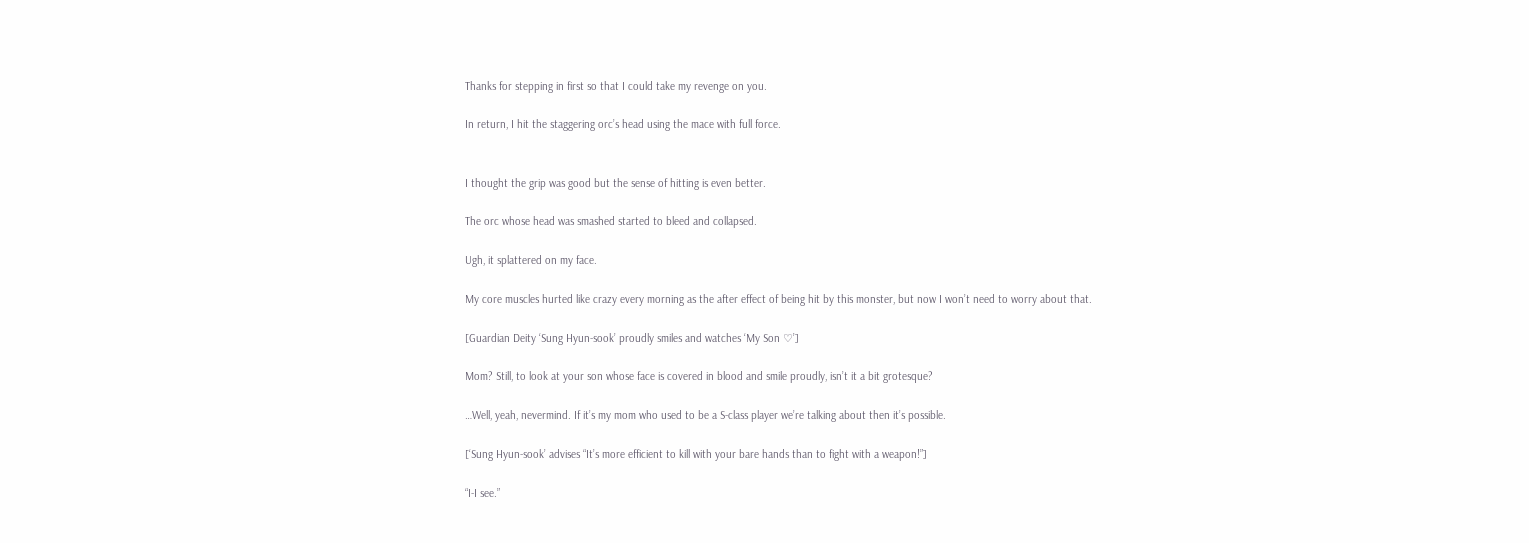Thanks for stepping in first so that I could take my revenge on you.

In return, I hit the staggering orc’s head using the mace with full force.


I thought the grip was good but the sense of hitting is even better.

The orc whose head was smashed started to bleed and collapsed.

Ugh, it splattered on my face.

My core muscles hurted like crazy every morning as the after effect of being hit by this monster, but now I won’t need to worry about that.

[Guardian Deity ‘Sung Hyun-sook’ proudly smiles and watches ‘My Son ♡’]

Mom? Still, to look at your son whose face is covered in blood and smile proudly, isn’t it a bit grotesque?

…Well, yeah, nevermind. If it’s my mom who used to be a S-class player we’re talking about then it’s possible.

[‘Sung Hyun-sook’ advises “It’s more efficient to kill with your bare hands than to fight with a weapon!”]

“I-I see.”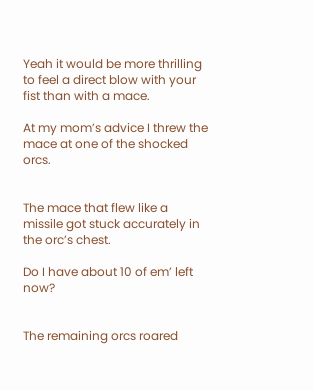Yeah it would be more thrilling to feel a direct blow with your fist than with a mace.

At my mom’s advice I threw the mace at one of the shocked orcs.


The mace that flew like a missile got stuck accurately in the orc’s chest.

Do I have about 10 of em’ left now?


The remaining orcs roared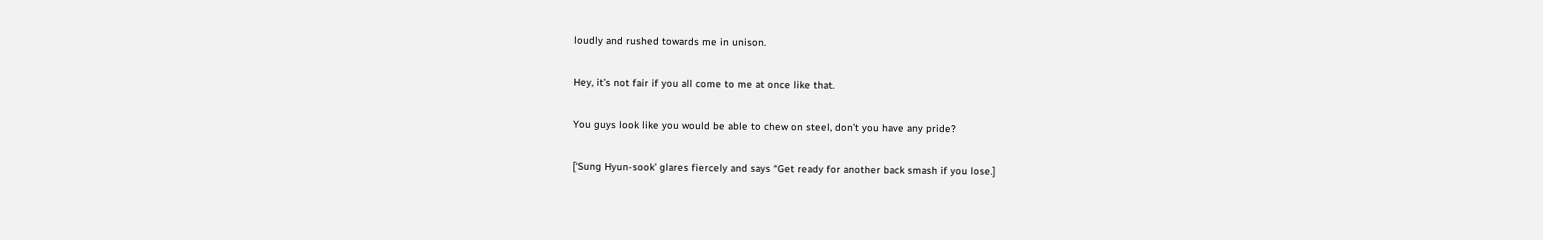loudly and rushed towards me in unison.

Hey, it’s not fair if you all come to me at once like that.

You guys look like you would be able to chew on steel, don’t you have any pride?

[‘Sung Hyun-sook’ glares fiercely and says “Get ready for another back smash if you lose.]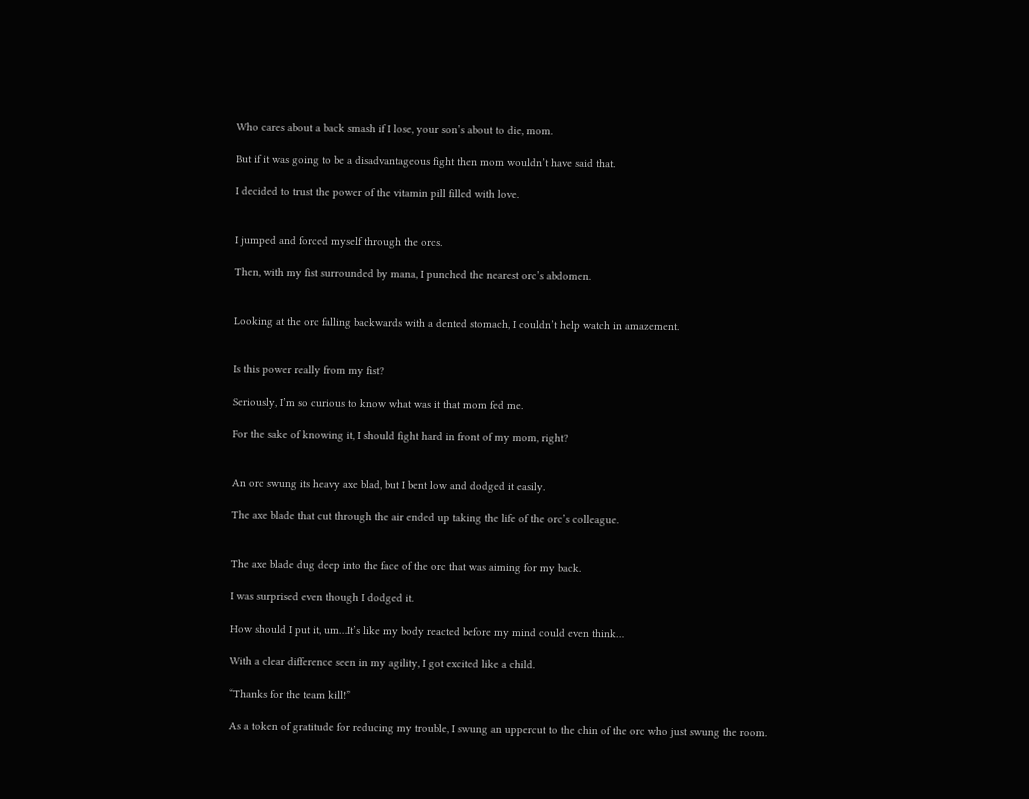Who cares about a back smash if I lose, your son’s about to die, mom.

But if it was going to be a disadvantageous fight then mom wouldn’t have said that.

I decided to trust the power of the vitamin pill filled with love.


I jumped and forced myself through the orcs.

Then, with my fist surrounded by mana, I punched the nearest orc’s abdomen.


Looking at the orc falling backwards with a dented stomach, I couldn’t help watch in amazement.


Is this power really from my fist?

Seriously, I’m so curious to know what was it that mom fed me.

For the sake of knowing it, I should fight hard in front of my mom, right?


An orc swung its heavy axe blad, but I bent low and dodged it easily.

The axe blade that cut through the air ended up taking the life of the orc’s colleague.


The axe blade dug deep into the face of the orc that was aiming for my back.

I was surprised even though I dodged it.

How should I put it, um…It’s like my body reacted before my mind could even think…

With a clear difference seen in my agility, I got excited like a child.

“Thanks for the team kill!”

As a token of gratitude for reducing my trouble, I swung an uppercut to the chin of the orc who just swung the room.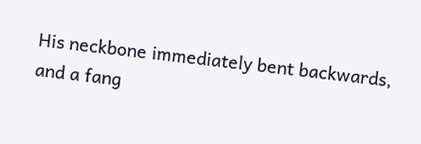His neckbone immediately bent backwards, and a fang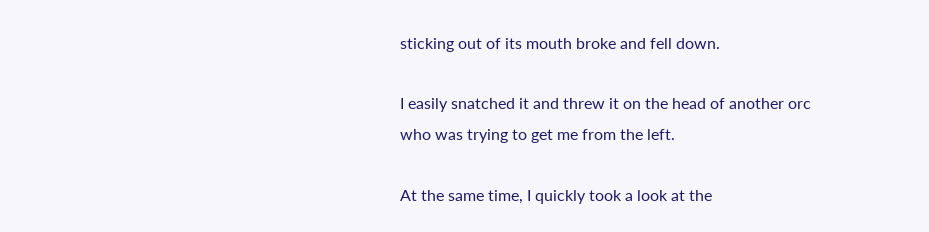sticking out of its mouth broke and fell down.

I easily snatched it and threw it on the head of another orc who was trying to get me from the left.

At the same time, I quickly took a look at the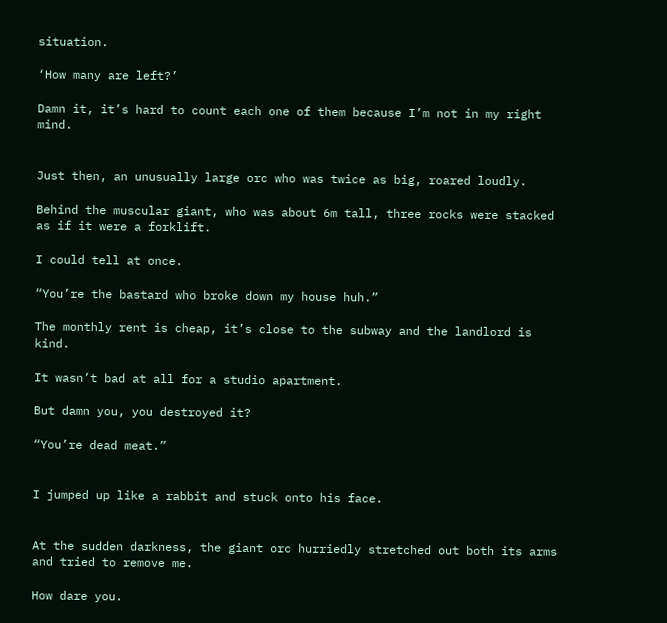situation.

‘How many are left?’

Damn it, it’s hard to count each one of them because I’m not in my right mind.


Just then, an unusually large orc who was twice as big, roared loudly.

Behind the muscular giant, who was about 6m tall, three rocks were stacked as if it were a forklift.

I could tell at once.

“You’re the bastard who broke down my house huh.”

The monthly rent is cheap, it’s close to the subway and the landlord is kind.

It wasn’t bad at all for a studio apartment.

But damn you, you destroyed it?

“You’re dead meat.”


I jumped up like a rabbit and stuck onto his face.


At the sudden darkness, the giant orc hurriedly stretched out both its arms and tried to remove me.

How dare you.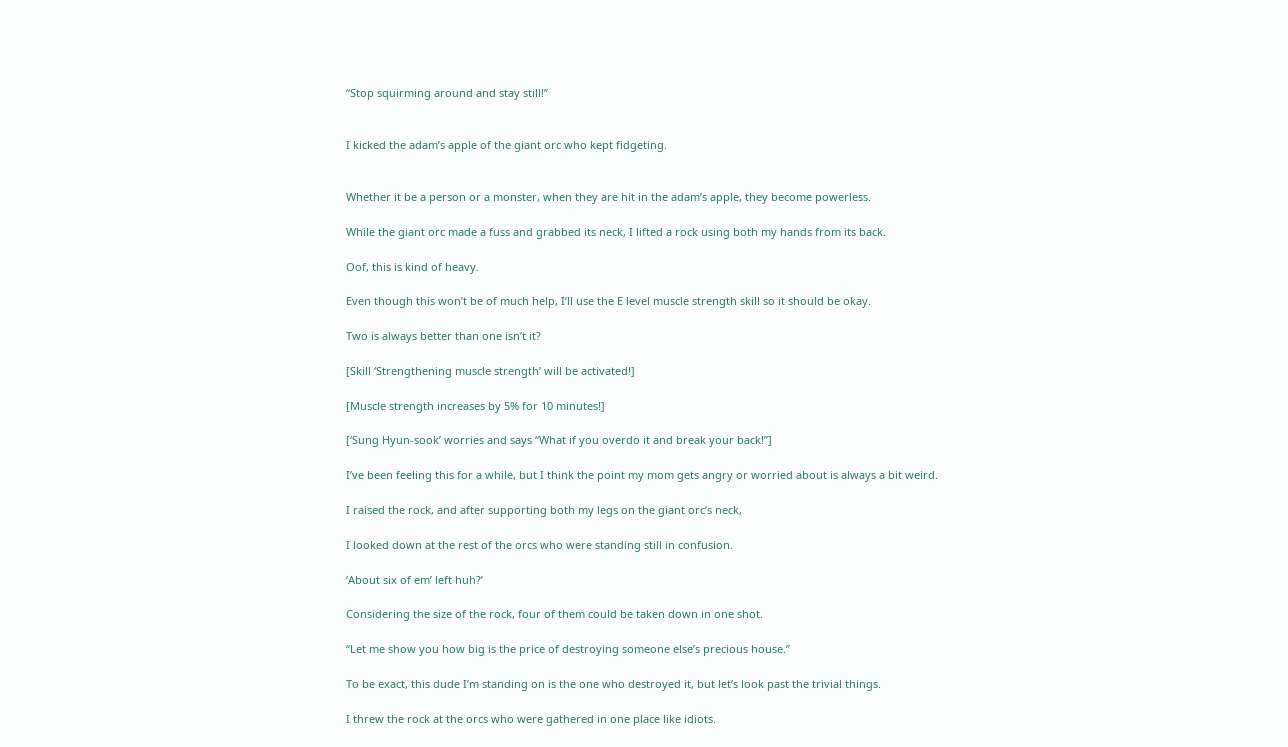“Stop squirming around and stay still!”


I kicked the adam’s apple of the giant orc who kept fidgeting.


Whether it be a person or a monster, when they are hit in the adam’s apple, they become powerless.

While the giant orc made a fuss and grabbed its neck, I lifted a rock using both my hands from its back.

Oof, this is kind of heavy.

Even though this won’t be of much help, I’ll use the E level muscle strength skill so it should be okay.

Two is always better than one isn’t it?

[Skill ‘Strengthening muscle strength’ will be activated!]

[Muscle strength increases by 5% for 10 minutes!]

[‘Sung Hyun-sook’ worries and says “What if you overdo it and break your back!”]

I’ve been feeling this for a while, but I think the point my mom gets angry or worried about is always a bit weird.

I raised the rock, and after supporting both my legs on the giant orc’s neck,

I looked down at the rest of the orcs who were standing still in confusion.

‘About six of em’ left huh?’

Considering the size of the rock, four of them could be taken down in one shot.

“Let me show you how big is the price of destroying someone else’s precious house.”

To be exact, this dude I’m standing on is the one who destroyed it, but let’s look past the trivial things.

I threw the rock at the orcs who were gathered in one place like idiots.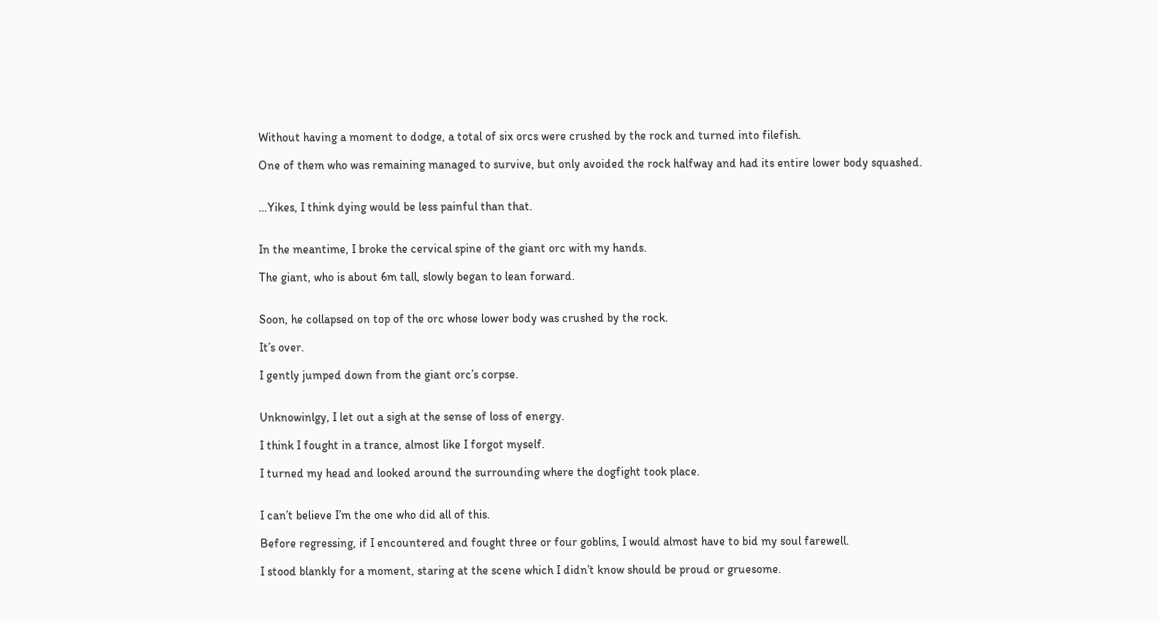Without having a moment to dodge, a total of six orcs were crushed by the rock and turned into filefish.

One of them who was remaining managed to survive, but only avoided the rock halfway and had its entire lower body squashed.


…Yikes, I think dying would be less painful than that.


In the meantime, I broke the cervical spine of the giant orc with my hands.

The giant, who is about 6m tall, slowly began to lean forward.


Soon, he collapsed on top of the orc whose lower body was crushed by the rock.

It’s over.

I gently jumped down from the giant orc’s corpse.


Unknowinlgy, I let out a sigh at the sense of loss of energy.

I think I fought in a trance, almost like I forgot myself.

I turned my head and looked around the surrounding where the dogfight took place.


I can’t believe I’m the one who did all of this.

Before regressing, if I encountered and fought three or four goblins, I would almost have to bid my soul farewell.

I stood blankly for a moment, staring at the scene which I didn’t know should be proud or gruesome.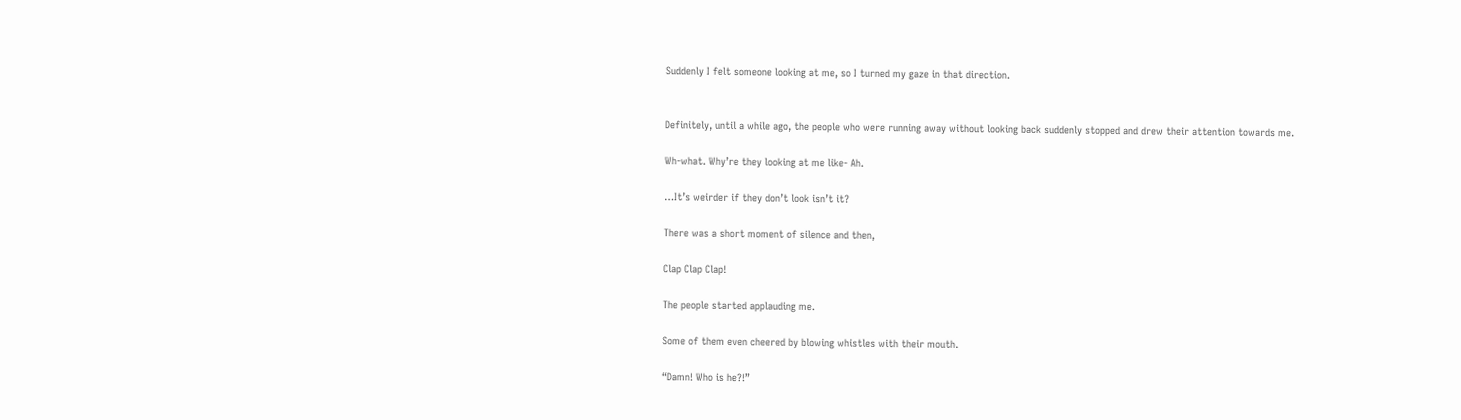Suddenly I felt someone looking at me, so I turned my gaze in that direction.


Definitely, until a while ago, the people who were running away without looking back suddenly stopped and drew their attention towards me.

Wh-what. Why’re they looking at me like- Ah.

…It’s weirder if they don’t look isn’t it?

There was a short moment of silence and then,

Clap Clap Clap!

The people started applauding me.

Some of them even cheered by blowing whistles with their mouth.

“Damn! Who is he?!”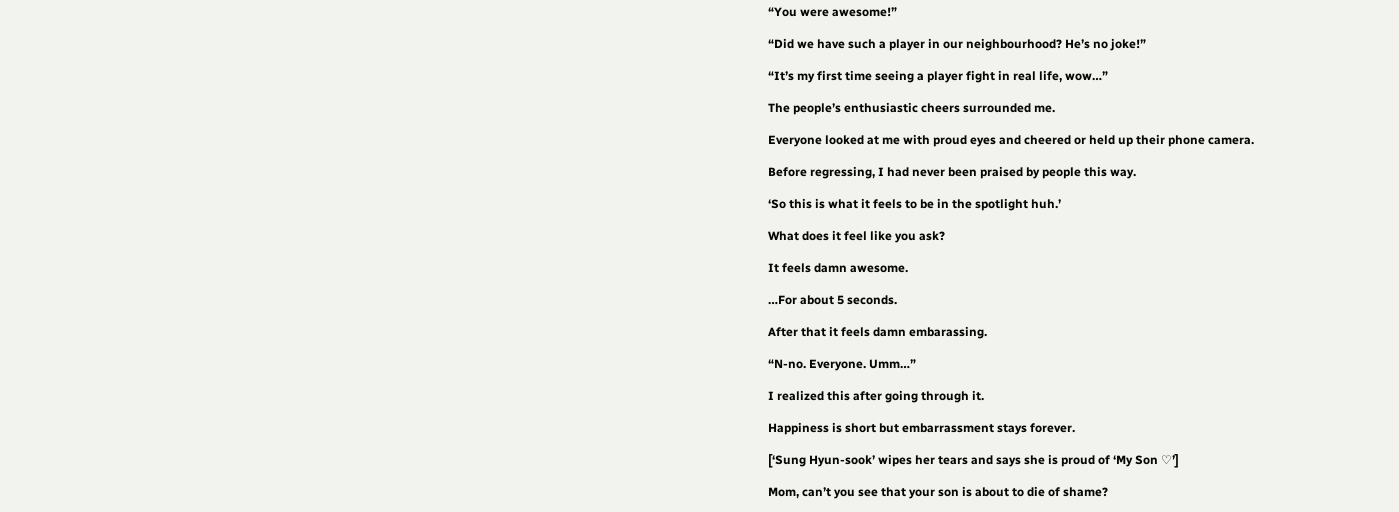“You were awesome!”

“Did we have such a player in our neighbourhood? He’s no joke!”

“It’s my first time seeing a player fight in real life, wow…”

The people’s enthusiastic cheers surrounded me.

Everyone looked at me with proud eyes and cheered or held up their phone camera.

Before regressing, I had never been praised by people this way.

‘So this is what it feels to be in the spotlight huh.’

What does it feel like you ask?

It feels damn awesome.

…For about 5 seconds.

After that it feels damn embarassing.

“N-no. Everyone. Umm…”

I realized this after going through it.

Happiness is short but embarrassment stays forever.

[‘Sung Hyun-sook’ wipes her tears and says she is proud of ‘My Son ♡’]

Mom, can’t you see that your son is about to die of shame?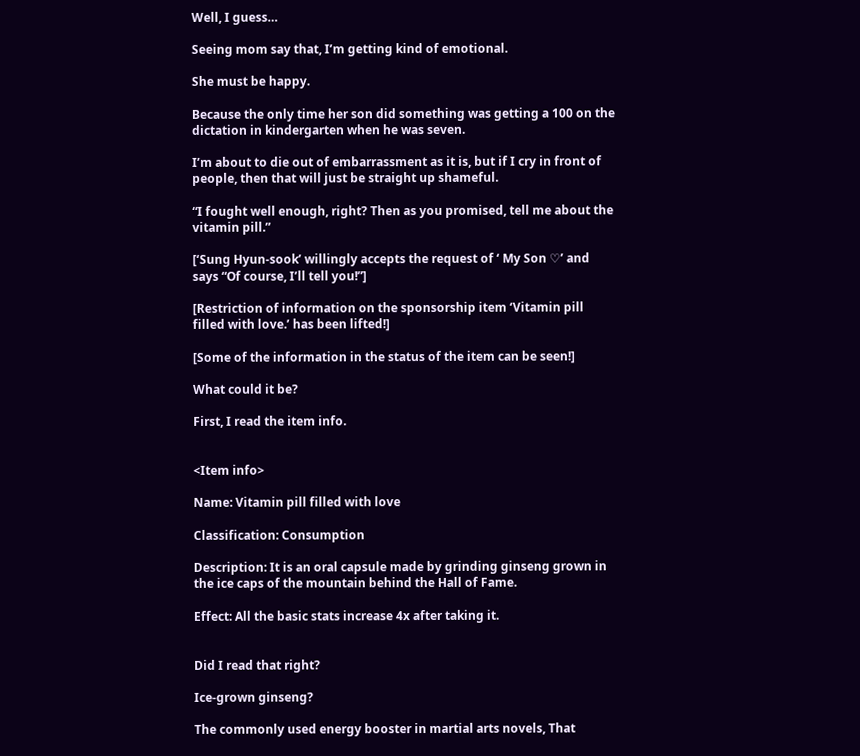Well, I guess…

Seeing mom say that, I’m getting kind of emotional.

She must be happy.

Because the only time her son did something was getting a 100 on the dictation in kindergarten when he was seven.

I’m about to die out of embarrassment as it is, but if I cry in front of people, then that will just be straight up shameful.

“I fought well enough, right? Then as you promised, tell me about the vitamin pill.”

[‘Sung Hyun-sook’ willingly accepts the request of ‘ My Son ♡’ and says “Of course, I’ll tell you!”]

[Restriction of information on the sponsorship item ‘Vitamin pill filled with love.’ has been lifted!]

[Some of the information in the status of the item can be seen!]

What could it be?

First, I read the item info.


<Item info>

Name: Vitamin pill filled with love

Classification: Consumption

Description: It is an oral capsule made by grinding ginseng grown in the ice caps of the mountain behind the Hall of Fame.

Effect: All the basic stats increase 4x after taking it.


Did I read that right?

Ice-grown ginseng?

The commonly used energy booster in martial arts novels, That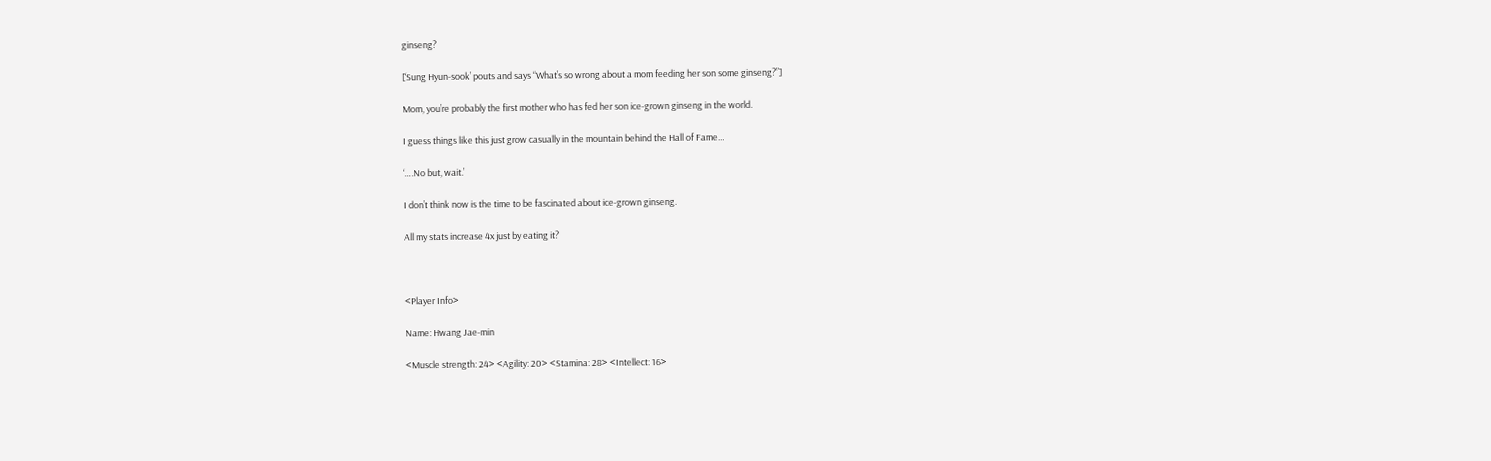ginseng?

[‘Sung Hyun-sook’ pouts and says “What’s so wrong about a mom feeding her son some ginseng?”]

Mom, you’re probably the first mother who has fed her son ice-grown ginseng in the world.

I guess things like this just grow casually in the mountain behind the Hall of Fame…

‘….No but, wait.’

I don’t think now is the time to be fascinated about ice-grown ginseng.

All my stats increase 4x just by eating it?



<Player Info>

Name: Hwang Jae-min

<Muscle strength: 24> <Agility: 20> <Stamina: 28> <Intellect: 16>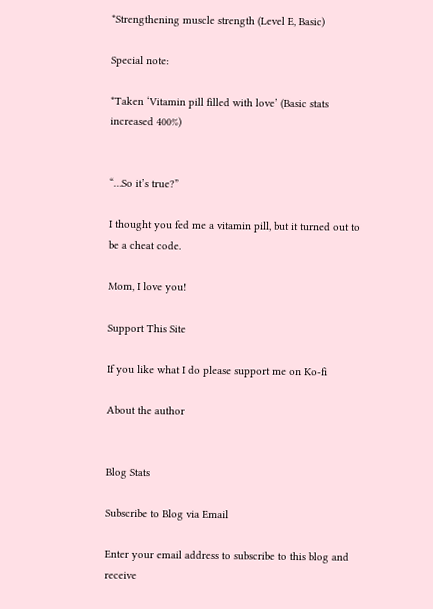*Strengthening muscle strength (Level E, Basic)

Special note:

*Taken ‘Vitamin pill filled with love’ (Basic stats increased 400%)


“…So it’s true?”

I thought you fed me a vitamin pill, but it turned out to be a cheat code.

Mom, I love you!

Support This Site

If you like what I do please support me on Ko-fi

About the author


Blog Stats

Subscribe to Blog via Email

Enter your email address to subscribe to this blog and receive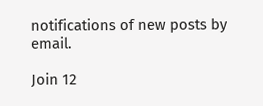notifications of new posts by email.

Join 12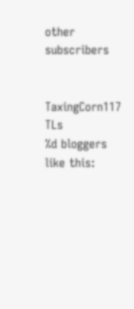other subscribers


TaxingCorn117 TLs
%d bloggers like this: